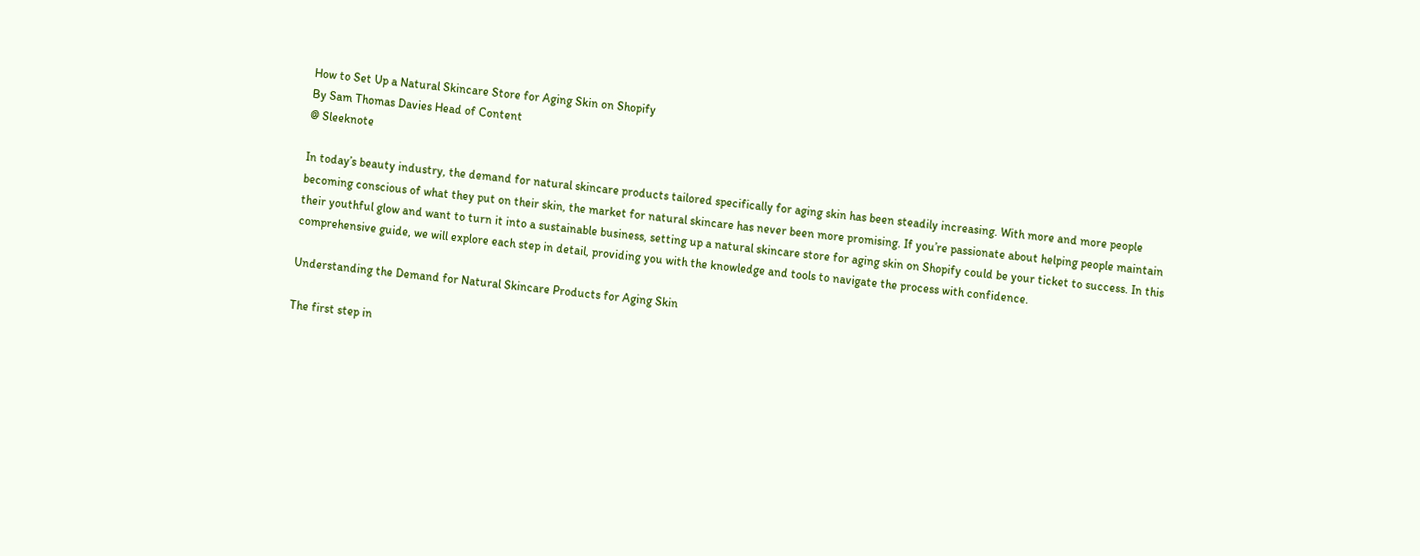How to Set Up a Natural Skincare Store for Aging Skin on Shopify
By Sam Thomas Davies Head of Content
@ Sleeknote

In today’s beauty industry, the demand for natural skincare products tailored specifically for aging skin has been steadily increasing. With more and more people becoming conscious of what they put on their skin, the market for natural skincare has never been more promising. If you’re passionate about helping people maintain their youthful glow and want to turn it into a sustainable business, setting up a natural skincare store for aging skin on Shopify could be your ticket to success. In this comprehensive guide, we will explore each step in detail, providing you with the knowledge and tools to navigate the process with confidence.

Understanding the Demand for Natural Skincare Products for Aging Skin

The first step in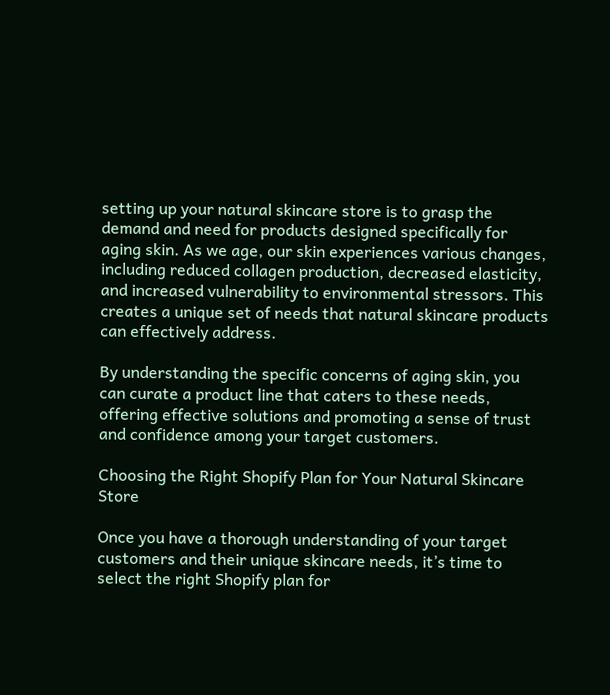setting up your natural skincare store is to grasp the demand and need for products designed specifically for aging skin. As we age, our skin experiences various changes, including reduced collagen production, decreased elasticity, and increased vulnerability to environmental stressors. This creates a unique set of needs that natural skincare products can effectively address.

By understanding the specific concerns of aging skin, you can curate a product line that caters to these needs, offering effective solutions and promoting a sense of trust and confidence among your target customers.

Choosing the Right Shopify Plan for Your Natural Skincare Store

Once you have a thorough understanding of your target customers and their unique skincare needs, it’s time to select the right Shopify plan for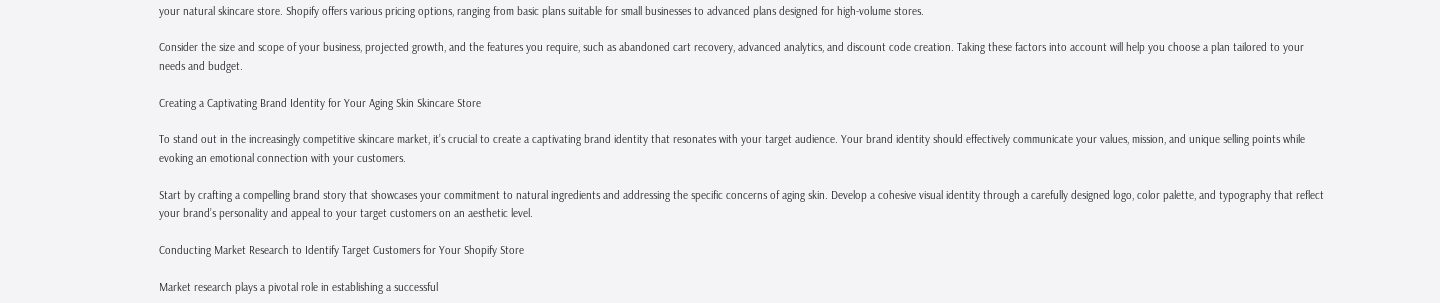your natural skincare store. Shopify offers various pricing options, ranging from basic plans suitable for small businesses to advanced plans designed for high-volume stores.

Consider the size and scope of your business, projected growth, and the features you require, such as abandoned cart recovery, advanced analytics, and discount code creation. Taking these factors into account will help you choose a plan tailored to your needs and budget.

Creating a Captivating Brand Identity for Your Aging Skin Skincare Store

To stand out in the increasingly competitive skincare market, it’s crucial to create a captivating brand identity that resonates with your target audience. Your brand identity should effectively communicate your values, mission, and unique selling points while evoking an emotional connection with your customers.

Start by crafting a compelling brand story that showcases your commitment to natural ingredients and addressing the specific concerns of aging skin. Develop a cohesive visual identity through a carefully designed logo, color palette, and typography that reflect your brand’s personality and appeal to your target customers on an aesthetic level.

Conducting Market Research to Identify Target Customers for Your Shopify Store

Market research plays a pivotal role in establishing a successful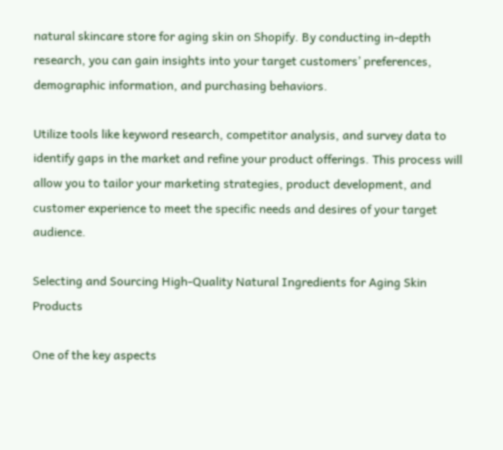natural skincare store for aging skin on Shopify. By conducting in-depth research, you can gain insights into your target customers’ preferences, demographic information, and purchasing behaviors.

Utilize tools like keyword research, competitor analysis, and survey data to identify gaps in the market and refine your product offerings. This process will allow you to tailor your marketing strategies, product development, and customer experience to meet the specific needs and desires of your target audience.

Selecting and Sourcing High-Quality Natural Ingredients for Aging Skin Products

One of the key aspects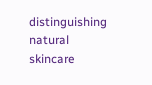distinguishing natural skincare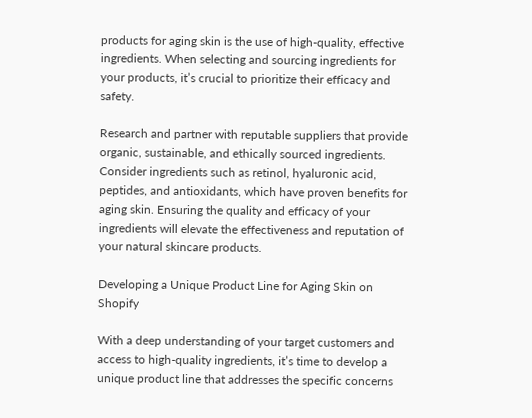products for aging skin is the use of high-quality, effective ingredients. When selecting and sourcing ingredients for your products, it’s crucial to prioritize their efficacy and safety.

Research and partner with reputable suppliers that provide organic, sustainable, and ethically sourced ingredients. Consider ingredients such as retinol, hyaluronic acid, peptides, and antioxidants, which have proven benefits for aging skin. Ensuring the quality and efficacy of your ingredients will elevate the effectiveness and reputation of your natural skincare products.

Developing a Unique Product Line for Aging Skin on Shopify

With a deep understanding of your target customers and access to high-quality ingredients, it’s time to develop a unique product line that addresses the specific concerns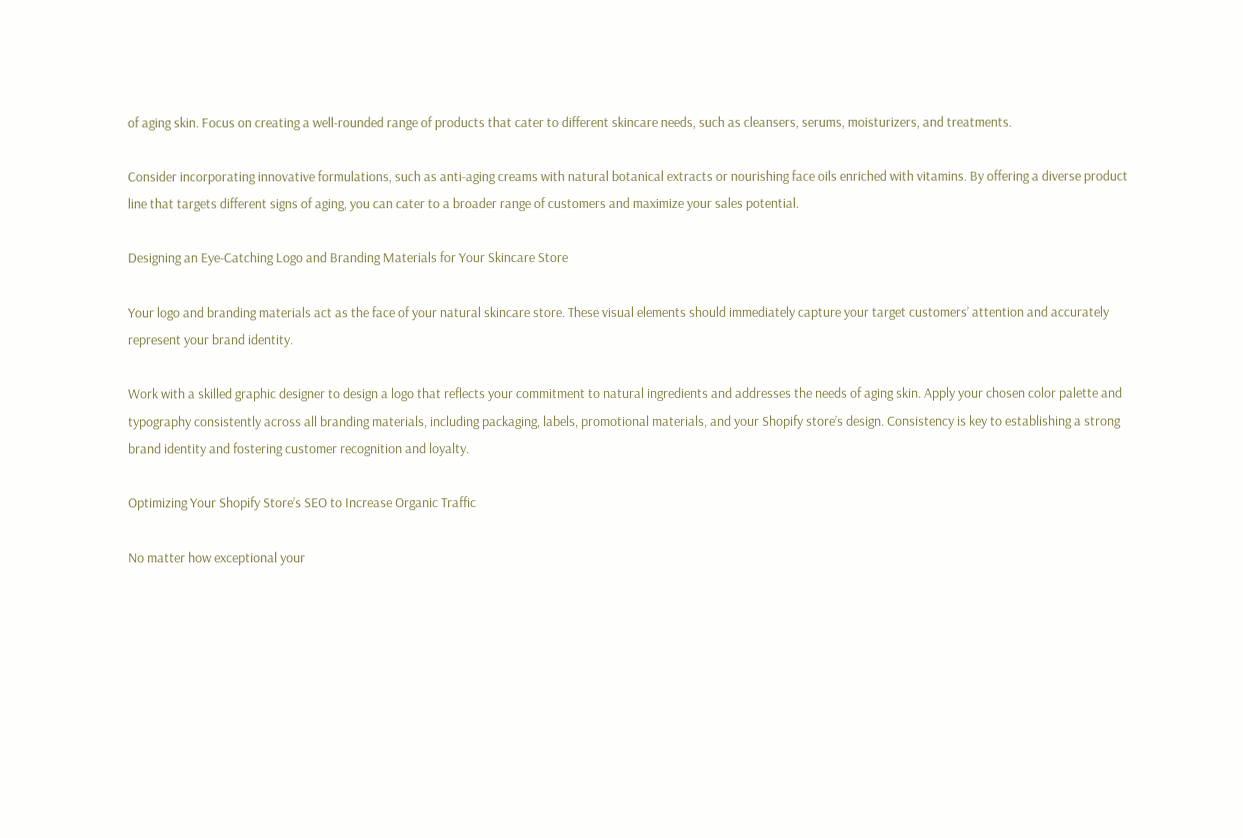of aging skin. Focus on creating a well-rounded range of products that cater to different skincare needs, such as cleansers, serums, moisturizers, and treatments.

Consider incorporating innovative formulations, such as anti-aging creams with natural botanical extracts or nourishing face oils enriched with vitamins. By offering a diverse product line that targets different signs of aging, you can cater to a broader range of customers and maximize your sales potential.

Designing an Eye-Catching Logo and Branding Materials for Your Skincare Store

Your logo and branding materials act as the face of your natural skincare store. These visual elements should immediately capture your target customers’ attention and accurately represent your brand identity.

Work with a skilled graphic designer to design a logo that reflects your commitment to natural ingredients and addresses the needs of aging skin. Apply your chosen color palette and typography consistently across all branding materials, including packaging, labels, promotional materials, and your Shopify store’s design. Consistency is key to establishing a strong brand identity and fostering customer recognition and loyalty.

Optimizing Your Shopify Store’s SEO to Increase Organic Traffic

No matter how exceptional your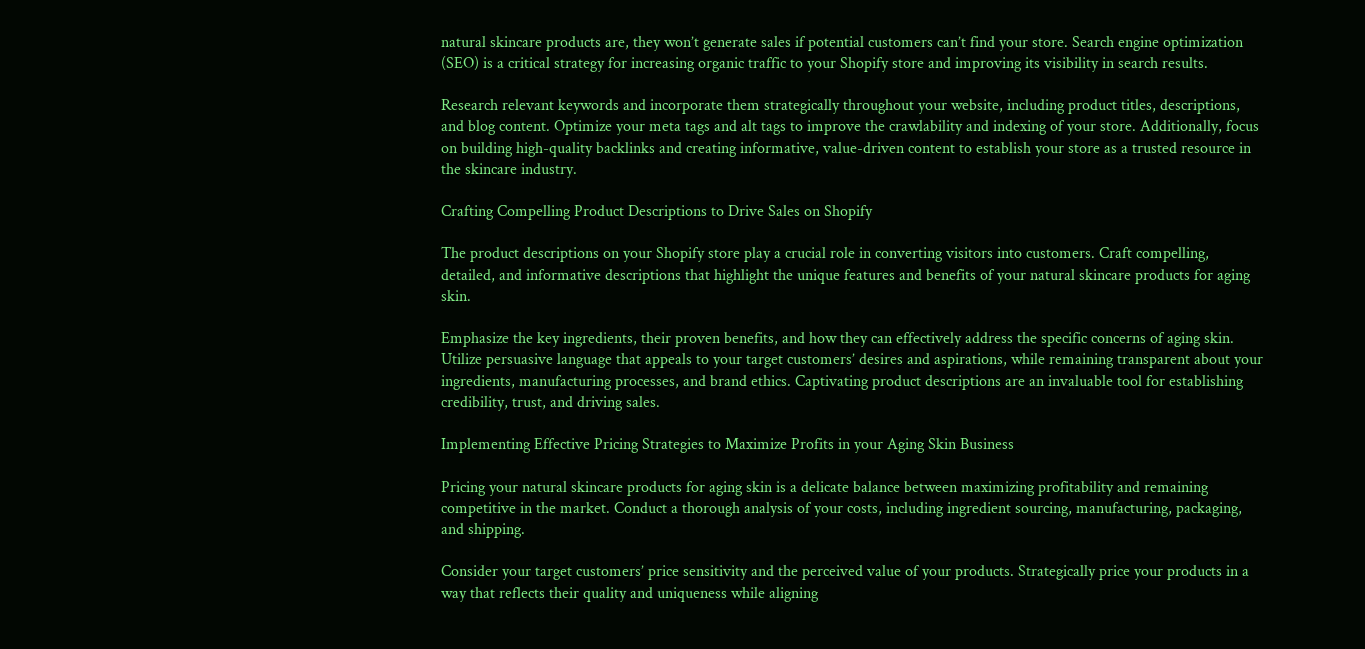natural skincare products are, they won’t generate sales if potential customers can’t find your store. Search engine optimization (SEO) is a critical strategy for increasing organic traffic to your Shopify store and improving its visibility in search results.

Research relevant keywords and incorporate them strategically throughout your website, including product titles, descriptions, and blog content. Optimize your meta tags and alt tags to improve the crawlability and indexing of your store. Additionally, focus on building high-quality backlinks and creating informative, value-driven content to establish your store as a trusted resource in the skincare industry.

Crafting Compelling Product Descriptions to Drive Sales on Shopify

The product descriptions on your Shopify store play a crucial role in converting visitors into customers. Craft compelling, detailed, and informative descriptions that highlight the unique features and benefits of your natural skincare products for aging skin.

Emphasize the key ingredients, their proven benefits, and how they can effectively address the specific concerns of aging skin. Utilize persuasive language that appeals to your target customers’ desires and aspirations, while remaining transparent about your ingredients, manufacturing processes, and brand ethics. Captivating product descriptions are an invaluable tool for establishing credibility, trust, and driving sales.

Implementing Effective Pricing Strategies to Maximize Profits in your Aging Skin Business

Pricing your natural skincare products for aging skin is a delicate balance between maximizing profitability and remaining competitive in the market. Conduct a thorough analysis of your costs, including ingredient sourcing, manufacturing, packaging, and shipping.

Consider your target customers’ price sensitivity and the perceived value of your products. Strategically price your products in a way that reflects their quality and uniqueness while aligning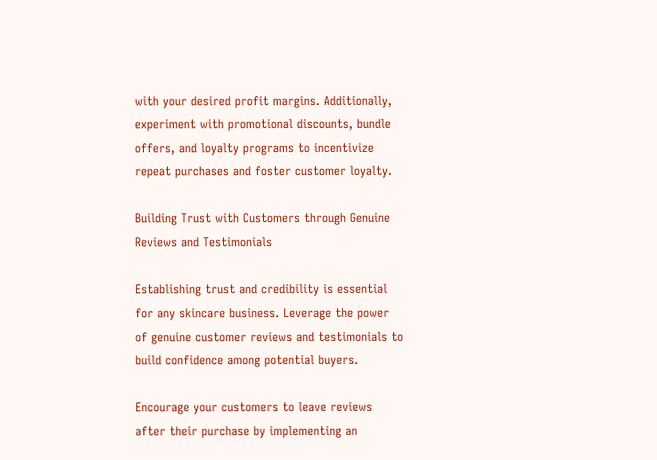with your desired profit margins. Additionally, experiment with promotional discounts, bundle offers, and loyalty programs to incentivize repeat purchases and foster customer loyalty.

Building Trust with Customers through Genuine Reviews and Testimonials

Establishing trust and credibility is essential for any skincare business. Leverage the power of genuine customer reviews and testimonials to build confidence among potential buyers.

Encourage your customers to leave reviews after their purchase by implementing an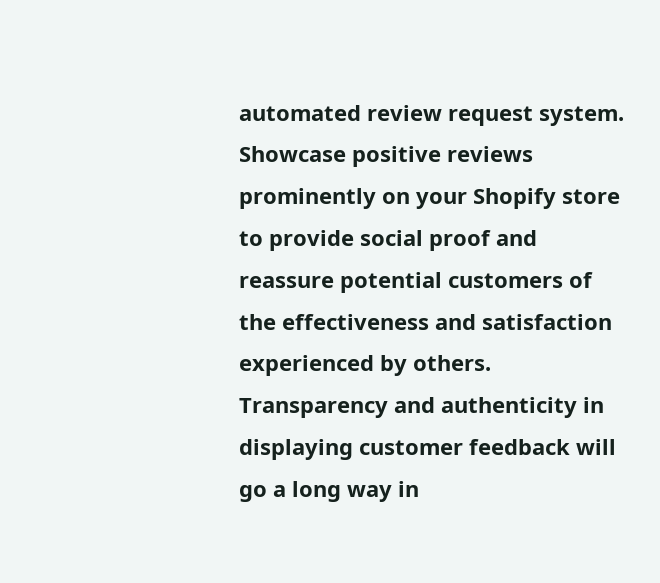automated review request system. Showcase positive reviews prominently on your Shopify store to provide social proof and reassure potential customers of the effectiveness and satisfaction experienced by others. Transparency and authenticity in displaying customer feedback will go a long way in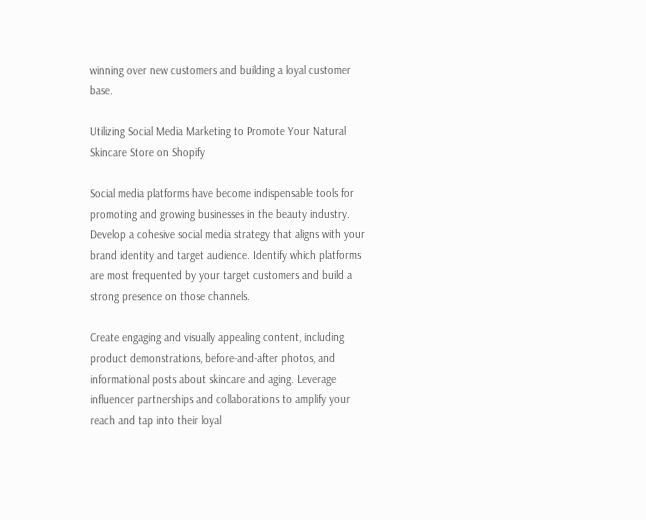winning over new customers and building a loyal customer base.

Utilizing Social Media Marketing to Promote Your Natural Skincare Store on Shopify

Social media platforms have become indispensable tools for promoting and growing businesses in the beauty industry. Develop a cohesive social media strategy that aligns with your brand identity and target audience. Identify which platforms are most frequented by your target customers and build a strong presence on those channels.

Create engaging and visually appealing content, including product demonstrations, before-and-after photos, and informational posts about skincare and aging. Leverage influencer partnerships and collaborations to amplify your reach and tap into their loyal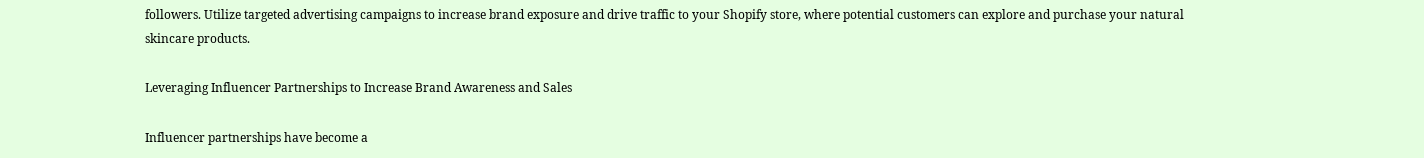followers. Utilize targeted advertising campaigns to increase brand exposure and drive traffic to your Shopify store, where potential customers can explore and purchase your natural skincare products.

Leveraging Influencer Partnerships to Increase Brand Awareness and Sales

Influencer partnerships have become a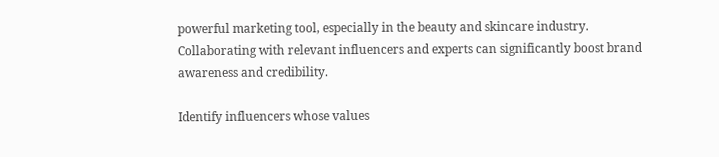powerful marketing tool, especially in the beauty and skincare industry. Collaborating with relevant influencers and experts can significantly boost brand awareness and credibility.

Identify influencers whose values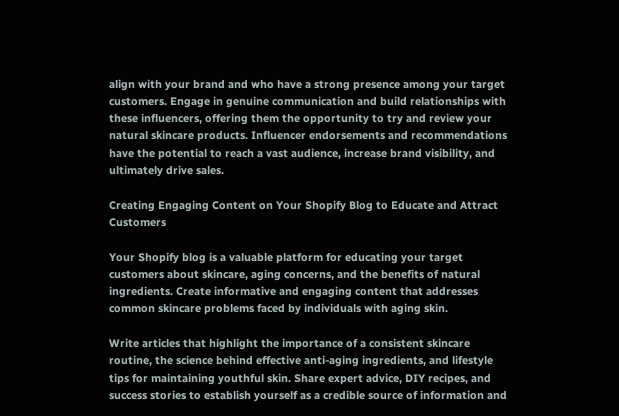align with your brand and who have a strong presence among your target customers. Engage in genuine communication and build relationships with these influencers, offering them the opportunity to try and review your natural skincare products. Influencer endorsements and recommendations have the potential to reach a vast audience, increase brand visibility, and ultimately drive sales.

Creating Engaging Content on Your Shopify Blog to Educate and Attract Customers

Your Shopify blog is a valuable platform for educating your target customers about skincare, aging concerns, and the benefits of natural ingredients. Create informative and engaging content that addresses common skincare problems faced by individuals with aging skin.

Write articles that highlight the importance of a consistent skincare routine, the science behind effective anti-aging ingredients, and lifestyle tips for maintaining youthful skin. Share expert advice, DIY recipes, and success stories to establish yourself as a credible source of information and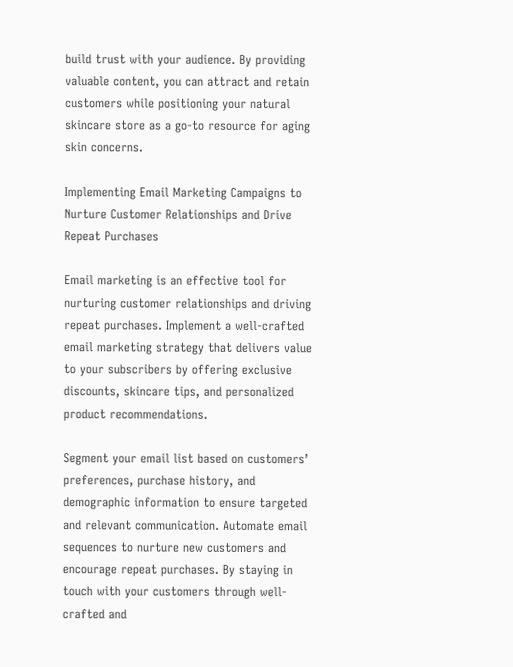build trust with your audience. By providing valuable content, you can attract and retain customers while positioning your natural skincare store as a go-to resource for aging skin concerns.

Implementing Email Marketing Campaigns to Nurture Customer Relationships and Drive Repeat Purchases

Email marketing is an effective tool for nurturing customer relationships and driving repeat purchases. Implement a well-crafted email marketing strategy that delivers value to your subscribers by offering exclusive discounts, skincare tips, and personalized product recommendations.

Segment your email list based on customers’ preferences, purchase history, and demographic information to ensure targeted and relevant communication. Automate email sequences to nurture new customers and encourage repeat purchases. By staying in touch with your customers through well-crafted and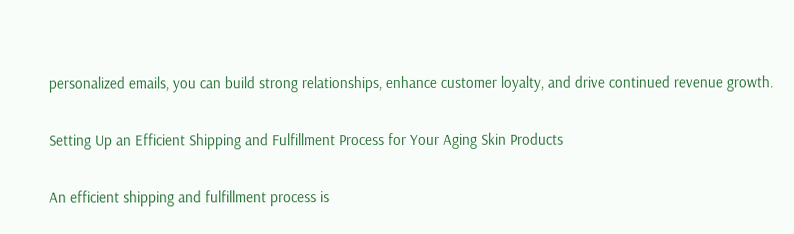personalized emails, you can build strong relationships, enhance customer loyalty, and drive continued revenue growth.

Setting Up an Efficient Shipping and Fulfillment Process for Your Aging Skin Products

An efficient shipping and fulfillment process is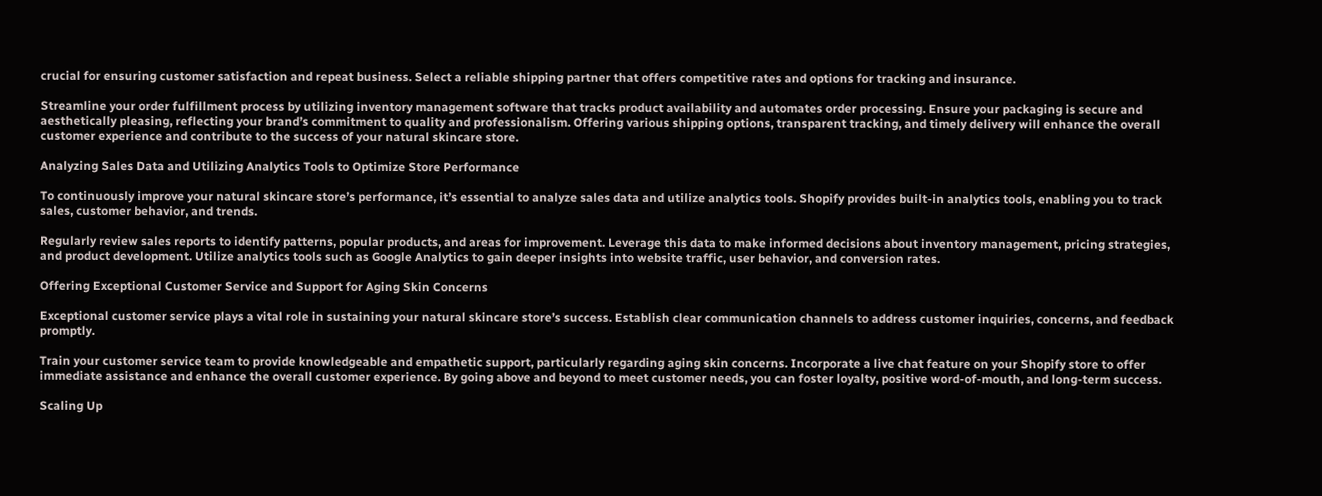crucial for ensuring customer satisfaction and repeat business. Select a reliable shipping partner that offers competitive rates and options for tracking and insurance.

Streamline your order fulfillment process by utilizing inventory management software that tracks product availability and automates order processing. Ensure your packaging is secure and aesthetically pleasing, reflecting your brand’s commitment to quality and professionalism. Offering various shipping options, transparent tracking, and timely delivery will enhance the overall customer experience and contribute to the success of your natural skincare store.

Analyzing Sales Data and Utilizing Analytics Tools to Optimize Store Performance

To continuously improve your natural skincare store’s performance, it’s essential to analyze sales data and utilize analytics tools. Shopify provides built-in analytics tools, enabling you to track sales, customer behavior, and trends.

Regularly review sales reports to identify patterns, popular products, and areas for improvement. Leverage this data to make informed decisions about inventory management, pricing strategies, and product development. Utilize analytics tools such as Google Analytics to gain deeper insights into website traffic, user behavior, and conversion rates.

Offering Exceptional Customer Service and Support for Aging Skin Concerns

Exceptional customer service plays a vital role in sustaining your natural skincare store’s success. Establish clear communication channels to address customer inquiries, concerns, and feedback promptly.

Train your customer service team to provide knowledgeable and empathetic support, particularly regarding aging skin concerns. Incorporate a live chat feature on your Shopify store to offer immediate assistance and enhance the overall customer experience. By going above and beyond to meet customer needs, you can foster loyalty, positive word-of-mouth, and long-term success.

Scaling Up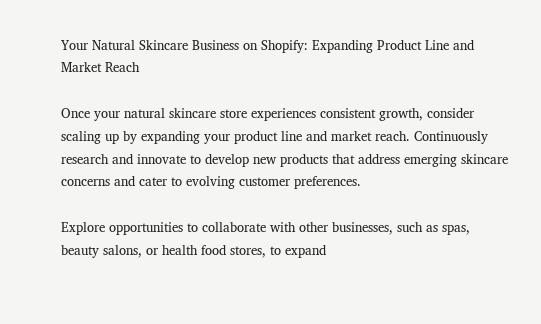Your Natural Skincare Business on Shopify: Expanding Product Line and Market Reach

Once your natural skincare store experiences consistent growth, consider scaling up by expanding your product line and market reach. Continuously research and innovate to develop new products that address emerging skincare concerns and cater to evolving customer preferences.

Explore opportunities to collaborate with other businesses, such as spas, beauty salons, or health food stores, to expand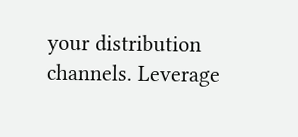your distribution channels. Leverage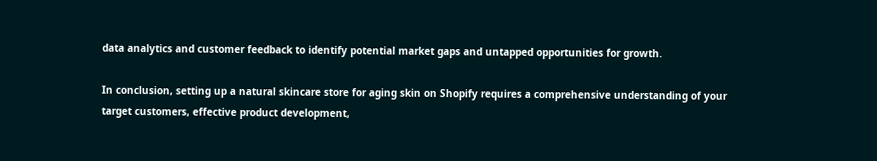data analytics and customer feedback to identify potential market gaps and untapped opportunities for growth.

In conclusion, setting up a natural skincare store for aging skin on Shopify requires a comprehensive understanding of your target customers, effective product development,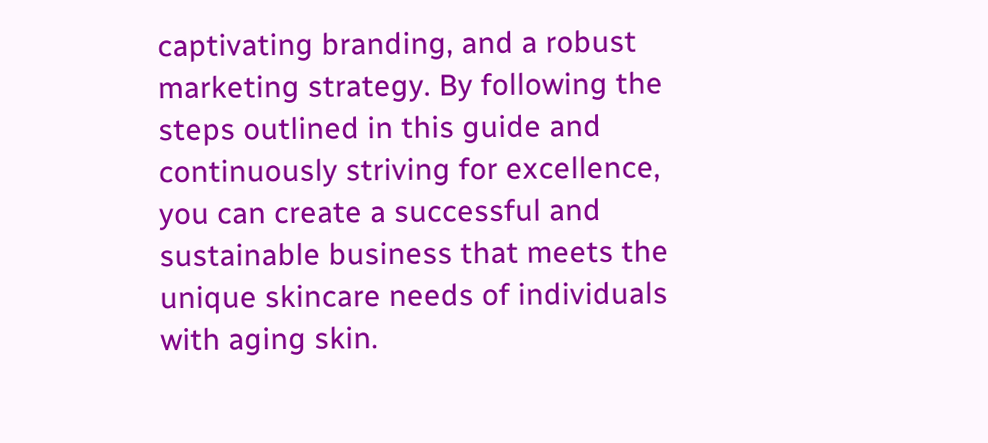captivating branding, and a robust marketing strategy. By following the steps outlined in this guide and continuously striving for excellence, you can create a successful and sustainable business that meets the unique skincare needs of individuals with aging skin.